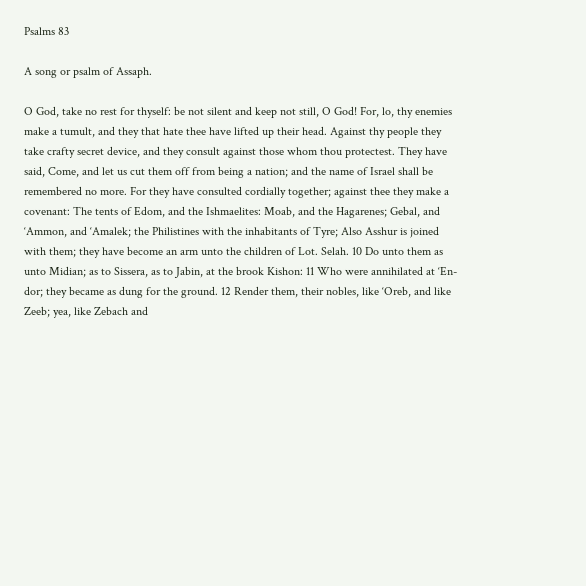Psalms 83

A song or psalm of Assaph.

O God, take no rest for thyself: be not silent and keep not still, O God! For, lo, thy enemies make a tumult, and they that hate thee have lifted up their head. Against thy people they take crafty secret device, and they consult against those whom thou protectest. They have said, Come, and let us cut them off from being a nation; and the name of Israel shall be remembered no more. For they have consulted cordially together; against thee they make a covenant: The tents of Edom, and the Ishmaelites: Moab, and the Hagarenes; Gebal, and ‘Ammon, and ‘Amalek; the Philistines with the inhabitants of Tyre; Also Asshur is joined with them; they have become an arm unto the children of Lot. Selah. 10 Do unto them as unto Midian; as to Sissera, as to Jabin, at the brook Kishon: 11 Who were annihilated at ‘En-dor; they became as dung for the ground. 12 Render them, their nobles, like ‘Oreb, and like Zeeb; yea, like Zebach and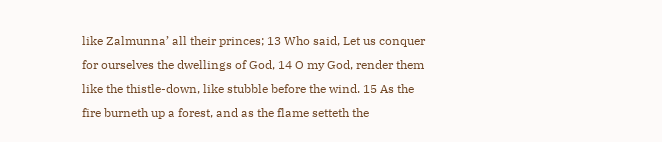like Zalmunna’ all their princes; 13 Who said, Let us conquer for ourselves the dwellings of God, 14 O my God, render them like the thistle-down, like stubble before the wind. 15 As the fire burneth up a forest, and as the flame setteth the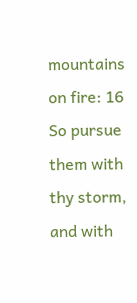mountains on fire: 16 So pursue them with thy storm, and with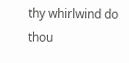thy whirlwind do thou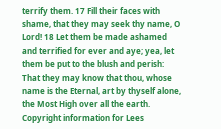terrify them. 17 Fill their faces with shame, that they may seek thy name, O Lord! 18 Let them be made ashamed and terrified for ever and aye; yea, let them be put to the blush and perish: That they may know that thou, whose name is the Eternal, art by thyself alone, the Most High over all the earth.
Copyright information for Lees